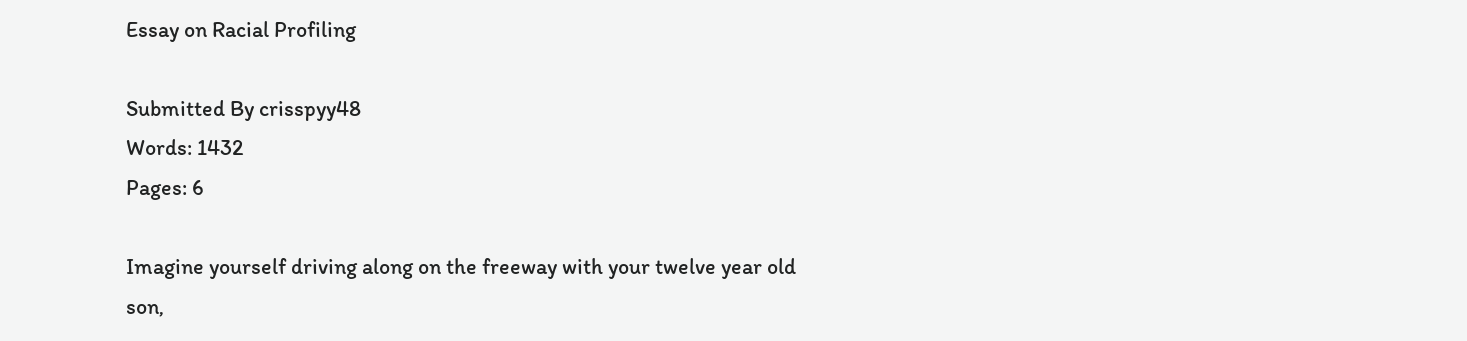Essay on Racial Profiling

Submitted By crisspyy48
Words: 1432
Pages: 6

Imagine yourself driving along on the freeway with your twelve year old son,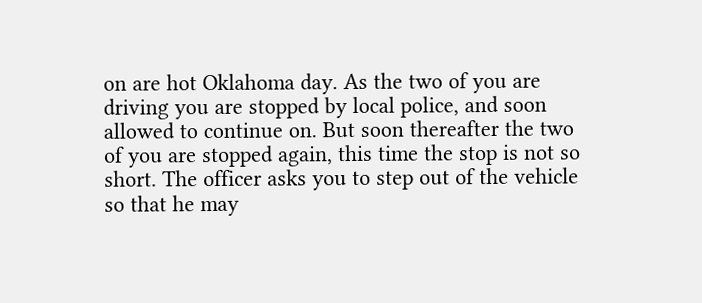on are hot Oklahoma day. As the two of you are driving you are stopped by local police, and soon allowed to continue on. But soon thereafter the two of you are stopped again, this time the stop is not so short. The officer asks you to step out of the vehicle so that he may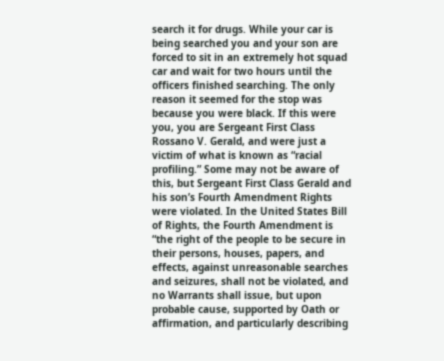search it for drugs. While your car is being searched you and your son are forced to sit in an extremely hot squad car and wait for two hours until the officers finished searching. The only reason it seemed for the stop was because you were black. If this were you, you are Sergeant First Class Rossano V. Gerald, and were just a victim of what is known as “racial profiling.” Some may not be aware of this, but Sergeant First Class Gerald and his son’s Fourth Amendment Rights were violated. In the United States Bill of Rights, the Fourth Amendment is “the right of the people to be secure in their persons, houses, papers, and effects, against unreasonable searches and seizures, shall not be violated, and no Warrants shall issue, but upon probable cause, supported by Oath or affirmation, and particularly describing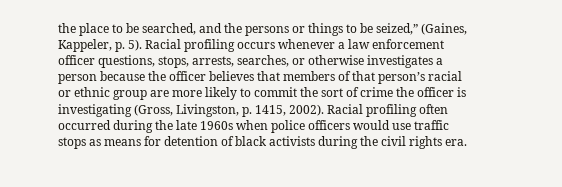the place to be searched, and the persons or things to be seized,” (Gaines, Kappeler, p. 5). Racial profiling occurs whenever a law enforcement officer questions, stops, arrests, searches, or otherwise investigates a person because the officer believes that members of that person’s racial or ethnic group are more likely to commit the sort of crime the officer is investigating (Gross, Livingston, p. 1415, 2002). Racial profiling often occurred during the late 1960s when police officers would use traffic stops as means for detention of black activists during the civil rights era.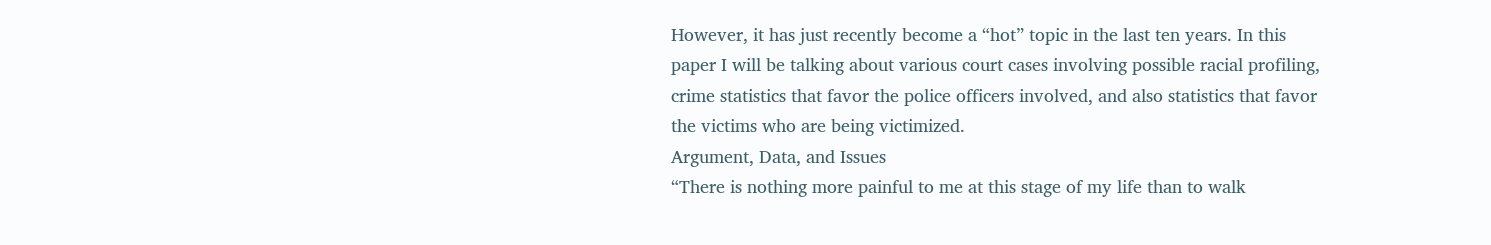However, it has just recently become a “hot” topic in the last ten years. In this paper I will be talking about various court cases involving possible racial profiling, crime statistics that favor the police officers involved, and also statistics that favor the victims who are being victimized.
Argument, Data, and Issues
“There is nothing more painful to me at this stage of my life than to walk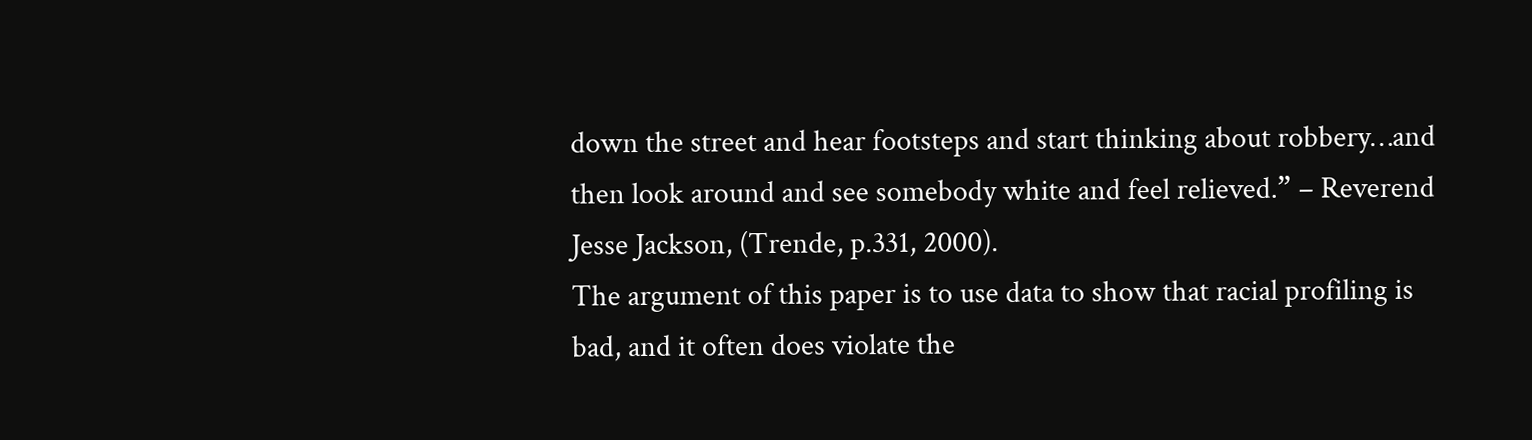down the street and hear footsteps and start thinking about robbery…and then look around and see somebody white and feel relieved.” – Reverend Jesse Jackson, (Trende, p.331, 2000).
The argument of this paper is to use data to show that racial profiling is bad, and it often does violate the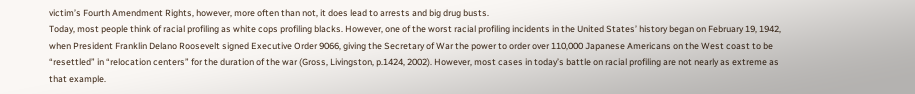victim’s Fourth Amendment Rights, however, more often than not, it does lead to arrests and big drug busts.
Today, most people think of racial profiling as white cops profiling blacks. However, one of the worst racial profiling incidents in the United States’ history began on February 19, 1942, when President Franklin Delano Roosevelt signed Executive Order 9066, giving the Secretary of War the power to order over 110,000 Japanese Americans on the West coast to be “resettled” in “relocation centers” for the duration of the war (Gross, Livingston, p.1424, 2002). However, most cases in today’s battle on racial profiling are not nearly as extreme as that example.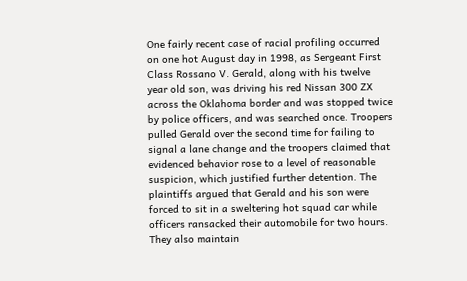One fairly recent case of racial profiling occurred on one hot August day in 1998, as Sergeant First Class Rossano V. Gerald, along with his twelve year old son, was driving his red Nissan 300 ZX across the Oklahoma border and was stopped twice by police officers, and was searched once. Troopers pulled Gerald over the second time for failing to signal a lane change and the troopers claimed that evidenced behavior rose to a level of reasonable suspicion, which justified further detention. The plaintiffs argued that Gerald and his son were forced to sit in a sweltering hot squad car while officers ransacked their automobile for two hours. They also maintain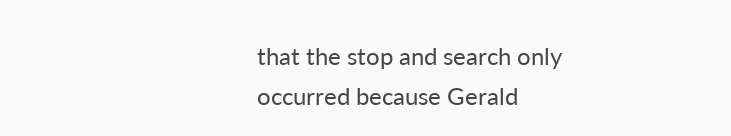that the stop and search only occurred because Gerald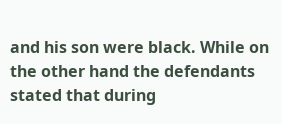and his son were black. While on the other hand the defendants stated that during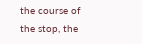the course of the stop, the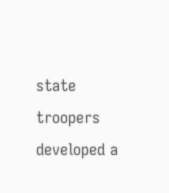state troopers developed a